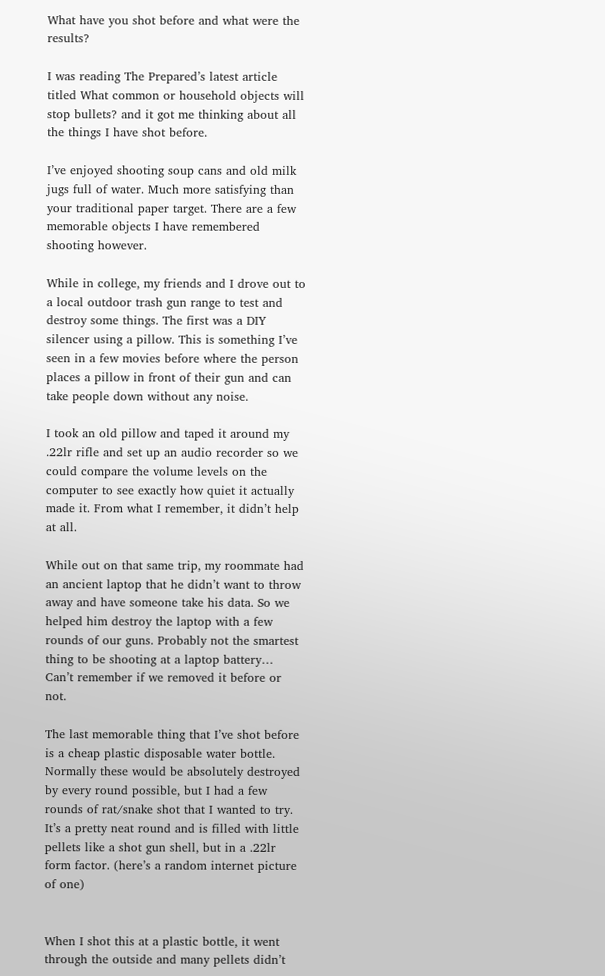What have you shot before and what were the results?

I was reading The Prepared’s latest article titled What common or household objects will stop bullets? and it got me thinking about all the things I have shot before.

I’ve enjoyed shooting soup cans and old milk jugs full of water. Much more satisfying than your traditional paper target. There are a few memorable objects I have remembered shooting however.

While in college, my friends and I drove out to a local outdoor trash gun range to test and destroy some things. The first was a DIY silencer using a pillow. This is something I’ve seen in a few movies before where the person places a pillow in front of their gun and can take people down without any noise.

I took an old pillow and taped it around my .22lr rifle and set up an audio recorder so we could compare the volume levels on the computer to see exactly how quiet it actually made it. From what I remember, it didn’t help at all.

While out on that same trip, my roommate had an ancient laptop that he didn’t want to throw away and have someone take his data. So we helped him destroy the laptop with a few rounds of our guns. Probably not the smartest thing to be shooting at a laptop battery… Can’t remember if we removed it before or not.

The last memorable thing that I’ve shot before is a cheap plastic disposable water bottle. Normally these would be absolutely destroyed by every round possible, but I had a few rounds of rat/snake shot that I wanted to try. It’s a pretty neat round and is filled with little pellets like a shot gun shell, but in a .22lr form factor. (here’s a random internet picture of one)


When I shot this at a plastic bottle, it went through the outside and many pellets didn’t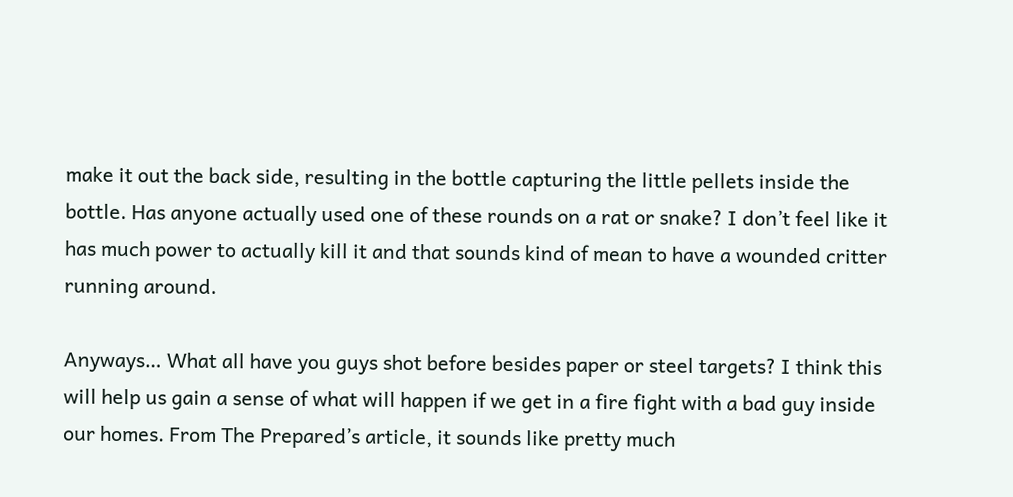make it out the back side, resulting in the bottle capturing the little pellets inside the bottle. Has anyone actually used one of these rounds on a rat or snake? I don’t feel like it has much power to actually kill it and that sounds kind of mean to have a wounded critter running around.

Anyways… What all have you guys shot before besides paper or steel targets? I think this will help us gain a sense of what will happen if we get in a fire fight with a bad guy inside our homes. From The Prepared’s article, it sounds like pretty much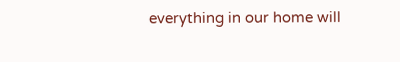everything in our home will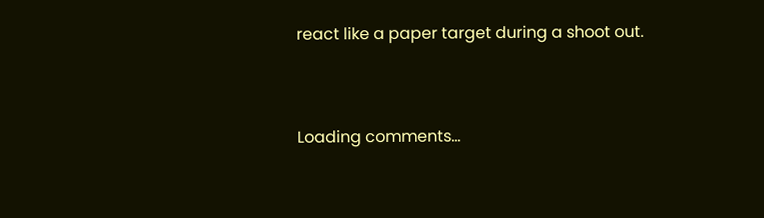react like a paper target during a shoot out.


Loading comments...